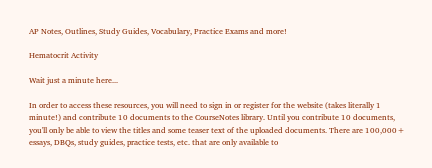AP Notes, Outlines, Study Guides, Vocabulary, Practice Exams and more!

Hematocrit Activity

Wait just a minute here...

In order to access these resources, you will need to sign in or register for the website (takes literally 1 minute!) and contribute 10 documents to the CourseNotes library. Until you contribute 10 documents, you'll only be able to view the titles and some teaser text of the uploaded documents. There are 100,000+ essays, DBQs, study guides, practice tests, etc. that are only available to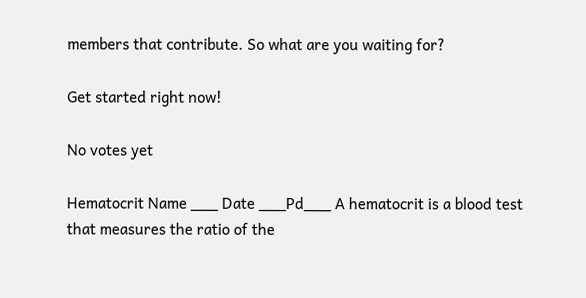members that contribute. So what are you waiting for?

Get started right now!

No votes yet

Hematocrit Name ___ Date ___Pd___ A hematocrit is a blood test that measures the ratio of the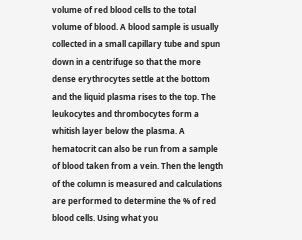volume of red blood cells to the total volume of blood. A blood sample is usually collected in a small capillary tube and spun down in a centrifuge so that the more dense erythrocytes settle at the bottom and the liquid plasma rises to the top. The leukocytes and thrombocytes form a whitish layer below the plasma. A hematocrit can also be run from a sample of blood taken from a vein. Then the length of the column is measured and calculations are performed to determine the % of red blood cells. Using what you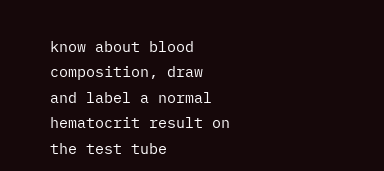know about blood composition, draw and label a normal hematocrit result on the test tube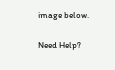image below.

Need Help?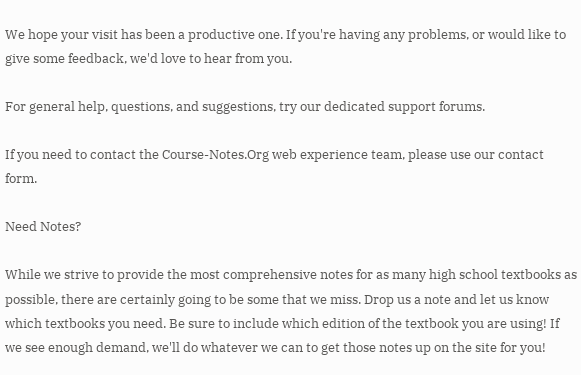We hope your visit has been a productive one. If you're having any problems, or would like to give some feedback, we'd love to hear from you.

For general help, questions, and suggestions, try our dedicated support forums.

If you need to contact the Course-Notes.Org web experience team, please use our contact form.

Need Notes?

While we strive to provide the most comprehensive notes for as many high school textbooks as possible, there are certainly going to be some that we miss. Drop us a note and let us know which textbooks you need. Be sure to include which edition of the textbook you are using! If we see enough demand, we'll do whatever we can to get those notes up on the site for you!